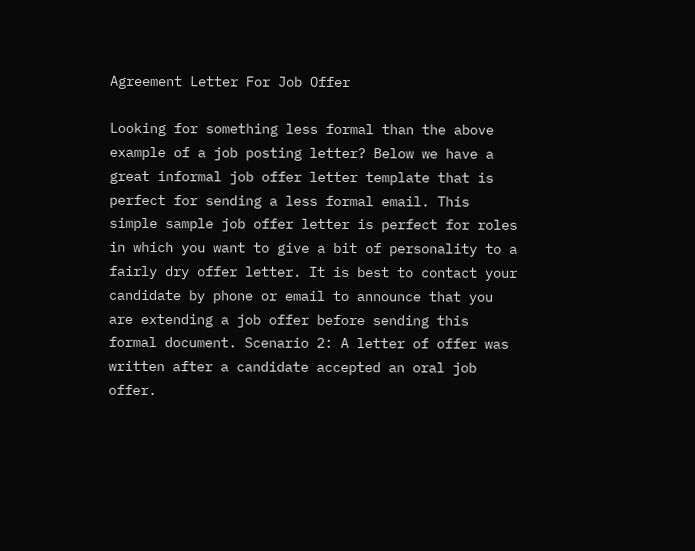Agreement Letter For Job Offer

Looking for something less formal than the above example of a job posting letter? Below we have a great informal job offer letter template that is perfect for sending a less formal email. This simple sample job offer letter is perfect for roles in which you want to give a bit of personality to a fairly dry offer letter. It is best to contact your candidate by phone or email to announce that you are extending a job offer before sending this formal document. Scenario 2: A letter of offer was written after a candidate accepted an oral job offer.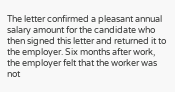The letter confirmed a pleasant annual salary amount for the candidate who then signed this letter and returned it to the employer. Six months after work, the employer felt that the worker was not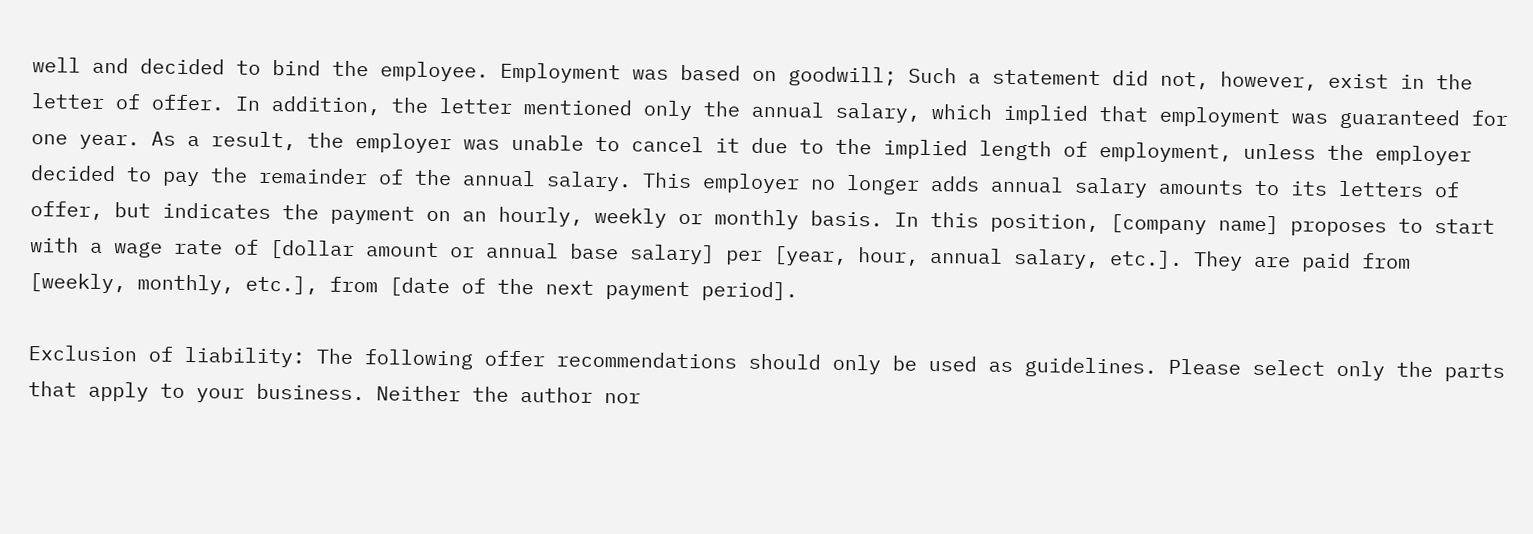well and decided to bind the employee. Employment was based on goodwill; Such a statement did not, however, exist in the letter of offer. In addition, the letter mentioned only the annual salary, which implied that employment was guaranteed for one year. As a result, the employer was unable to cancel it due to the implied length of employment, unless the employer decided to pay the remainder of the annual salary. This employer no longer adds annual salary amounts to its letters of offer, but indicates the payment on an hourly, weekly or monthly basis. In this position, [company name] proposes to start with a wage rate of [dollar amount or annual base salary] per [year, hour, annual salary, etc.]. They are paid from [weekly, monthly, etc.], from [date of the next payment period].

Exclusion of liability: The following offer recommendations should only be used as guidelines. Please select only the parts that apply to your business. Neither the author nor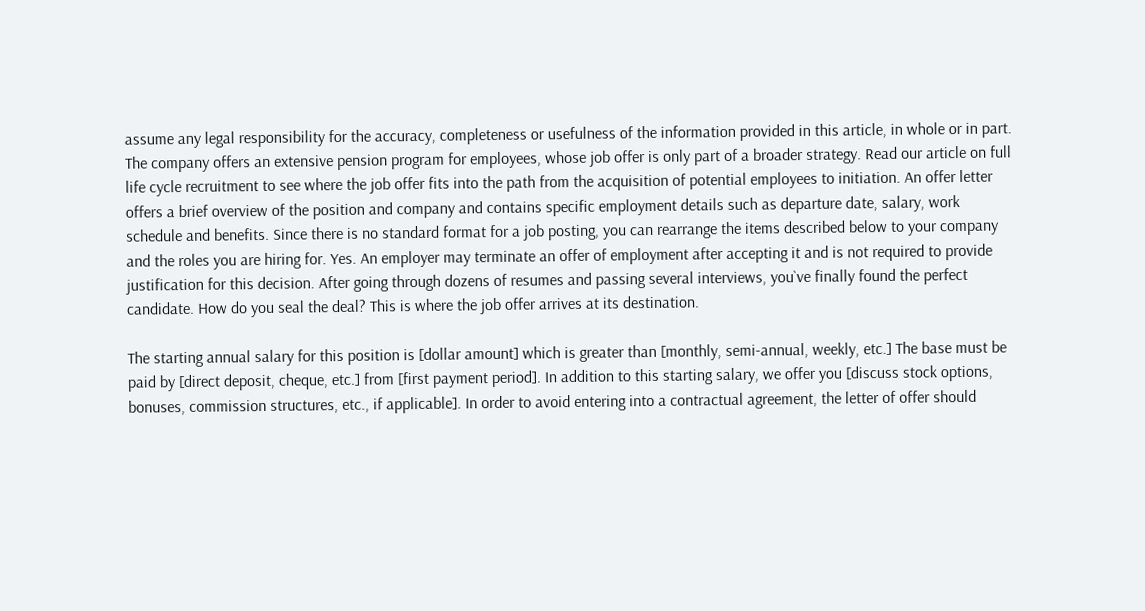assume any legal responsibility for the accuracy, completeness or usefulness of the information provided in this article, in whole or in part. The company offers an extensive pension program for employees, whose job offer is only part of a broader strategy. Read our article on full life cycle recruitment to see where the job offer fits into the path from the acquisition of potential employees to initiation. An offer letter offers a brief overview of the position and company and contains specific employment details such as departure date, salary, work schedule and benefits. Since there is no standard format for a job posting, you can rearrange the items described below to your company and the roles you are hiring for. Yes. An employer may terminate an offer of employment after accepting it and is not required to provide justification for this decision. After going through dozens of resumes and passing several interviews, you`ve finally found the perfect candidate. How do you seal the deal? This is where the job offer arrives at its destination.

The starting annual salary for this position is [dollar amount] which is greater than [monthly, semi-annual, weekly, etc.] The base must be paid by [direct deposit, cheque, etc.] from [first payment period]. In addition to this starting salary, we offer you [discuss stock options, bonuses, commission structures, etc., if applicable]. In order to avoid entering into a contractual agreement, the letter of offer should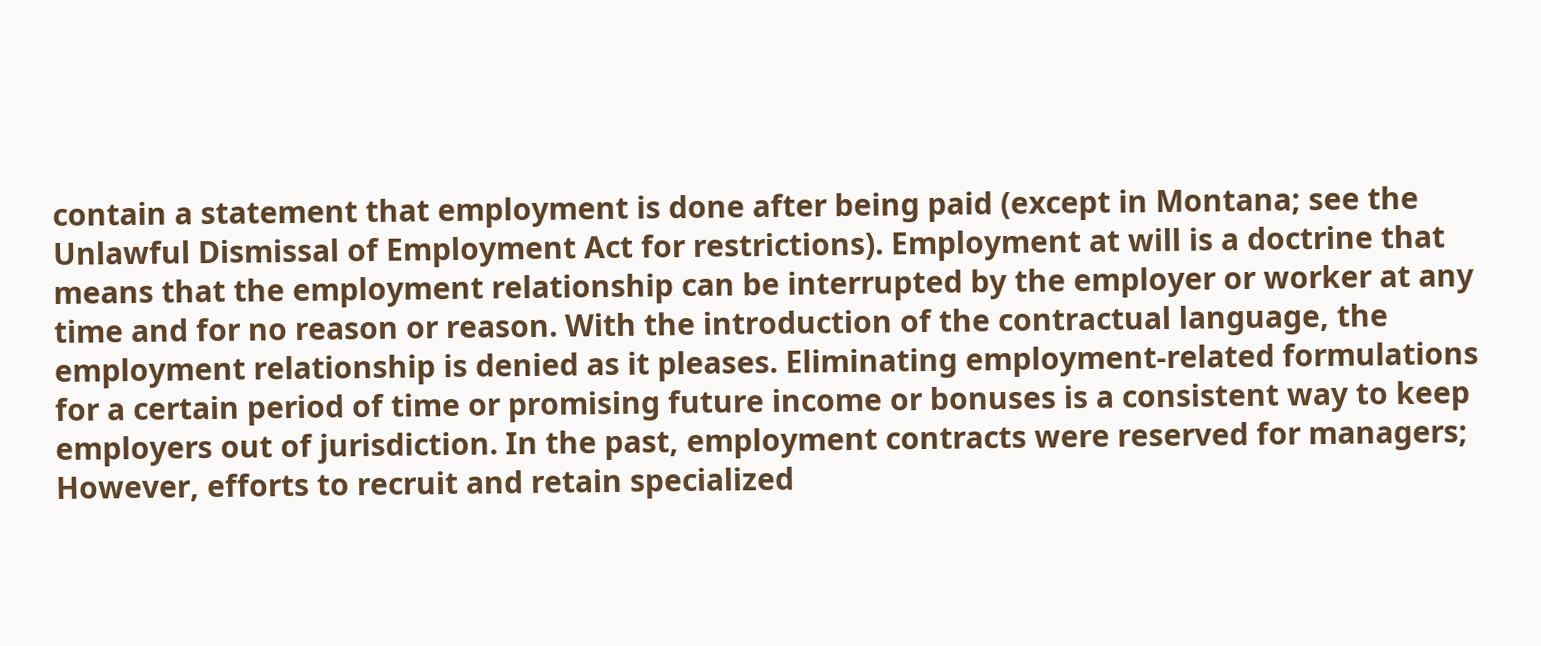contain a statement that employment is done after being paid (except in Montana; see the Unlawful Dismissal of Employment Act for restrictions). Employment at will is a doctrine that means that the employment relationship can be interrupted by the employer or worker at any time and for no reason or reason. With the introduction of the contractual language, the employment relationship is denied as it pleases. Eliminating employment-related formulations for a certain period of time or promising future income or bonuses is a consistent way to keep employers out of jurisdiction. In the past, employment contracts were reserved for managers; However, efforts to recruit and retain specialized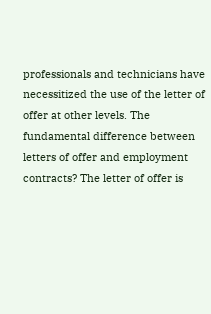professionals and technicians have necessitized the use of the letter of offer at other levels. The fundamental difference between letters of offer and employment contracts? The letter of offer is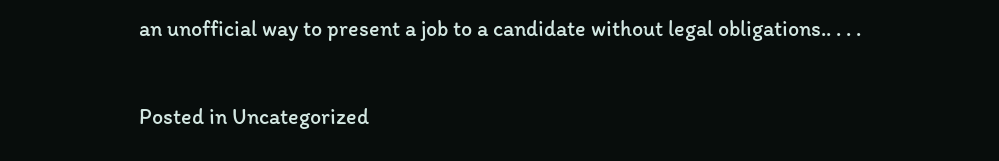an unofficial way to present a job to a candidate without legal obligations.. . . .

Posted in Uncategorized